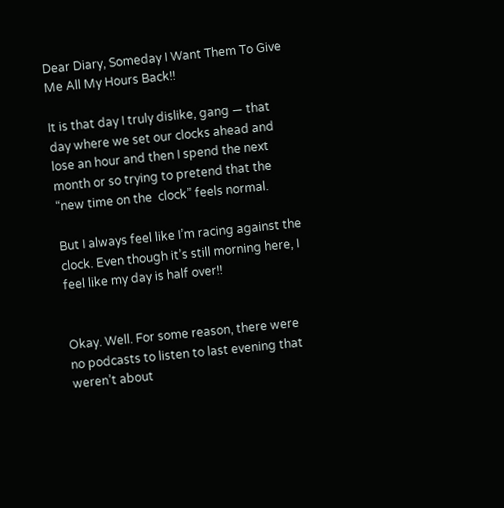Dear Diary, Someday I Want Them To Give Me All My Hours Back!!

It is that day I truly dislike, gang — that day where we set our clocks ahead and lose an hour and then I spend the next month or so trying to pretend that the “new time on the  clock” feels normal.

But I always feel like I’m racing against the clock. Even though it’s still morning here, I feel like my day is half over!!


Okay. Well. For some reason, there were no podcasts to listen to last evening that weren’t about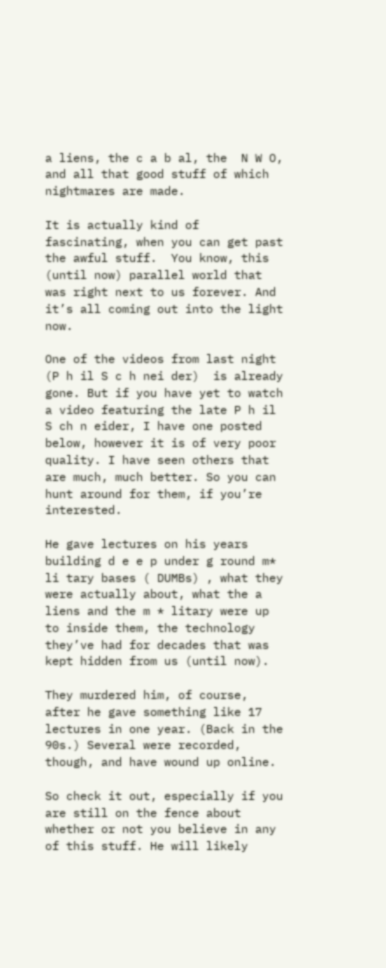a liens, the c a b al, the  N W O, and all that good stuff of which nightmares are made.

It is actually kind of fascinating, when you can get past the awful stuff.  You know, this (until now) parallel world that was right next to us forever. And it’s all coming out into the light now.

One of the videos from last night (P h il S c h nei der)  is already gone. But if you have yet to watch a video featuring the late P h il S ch n eider, I have one posted below, however it is of very poor quality. I have seen others that are much, much better. So you can hunt around for them, if you’re interested.

He gave lectures on his years building d e e p under g round m* li tary bases ( DUMBs) , what they were actually about, what the a liens and the m * litary were up to inside them, the technology they’ve had for decades that was kept hidden from us (until now).

They murdered him, of course, after he gave something like 17 lectures in one year. (Back in the 90s.) Several were recorded, though, and have wound up online.

So check it out, especially if you are still on the fence about whether or not you believe in any of this stuff. He will likely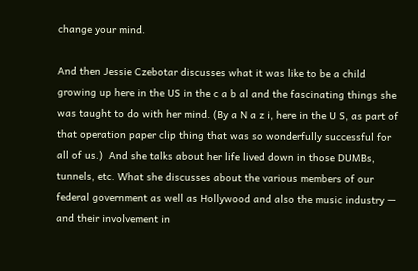change your mind.

And then Jessie Czebotar discusses what it was like to be a child growing up here in the US in the c a b al and the fascinating things she was taught to do with her mind. (By a N a z i, here in the U S, as part of that operation paper clip thing that was so wonderfully successful for all of us.)  And she talks about her life lived down in those DUMBs, tunnels, etc. What she discusses about the various members of our federal government as well as Hollywood and also the music industry — and their involvement in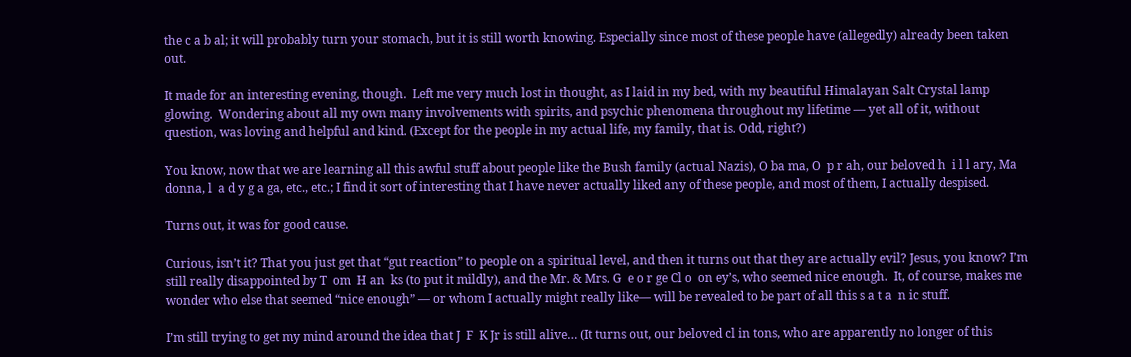the c a b al; it will probably turn your stomach, but it is still worth knowing. Especially since most of these people have (allegedly) already been taken out.

It made for an interesting evening, though.  Left me very much lost in thought, as I laid in my bed, with my beautiful Himalayan Salt Crystal lamp glowing.  Wondering about all my own many involvements with spirits, and psychic phenomena throughout my lifetime — yet all of it, without question, was loving and helpful and kind. (Except for the people in my actual life, my family, that is. Odd, right?)

You know, now that we are learning all this awful stuff about people like the Bush family (actual Nazis), O ba ma, O  p r ah, our beloved h  i l l ary, Ma donna, l  a d y g a ga, etc., etc.; I find it sort of interesting that I have never actually liked any of these people, and most of them, I actually despised.

Turns out, it was for good cause.

Curious, isn’t it? That you just get that “gut reaction” to people on a spiritual level, and then it turns out that they are actually evil? Jesus, you know? I’m still really disappointed by T  om  H an  ks (to put it mildly), and the Mr. & Mrs. G  e o r ge Cl o  on ey’s, who seemed nice enough.  It, of course, makes me wonder who else that seemed “nice enough” — or whom I actually might really like— will be revealed to be part of all this s a t a  n ic stuff.

I’m still trying to get my mind around the idea that J  F  K Jr is still alive… (It turns out, our beloved cl in tons, who are apparently no longer of this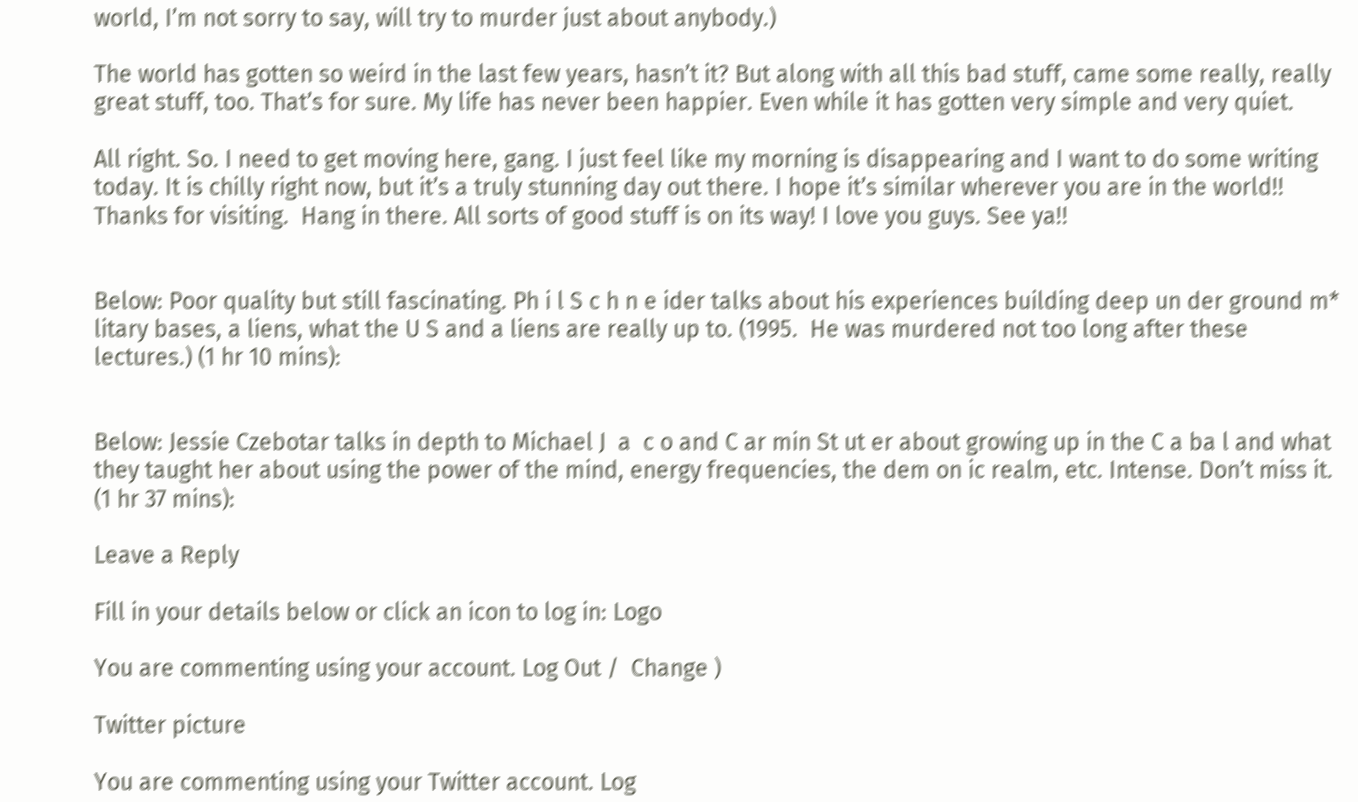world, I’m not sorry to say, will try to murder just about anybody.)

The world has gotten so weird in the last few years, hasn’t it? But along with all this bad stuff, came some really, really great stuff, too. That’s for sure. My life has never been happier. Even while it has gotten very simple and very quiet.

All right. So. I need to get moving here, gang. I just feel like my morning is disappearing and I want to do some writing today. It is chilly right now, but it’s a truly stunning day out there. I hope it’s similar wherever you are in the world!! Thanks for visiting.  Hang in there. All sorts of good stuff is on its way! I love you guys. See ya!!


Below: Poor quality but still fascinating. Ph i l S c h n e ider talks about his experiences building deep un der ground m* litary bases, a liens, what the U S and a liens are really up to. (1995.  He was murdered not too long after these lectures.) (1 hr 10 mins):


Below: Jessie Czebotar talks in depth to Michael J  a  c o and C ar min St ut er about growing up in the C a ba l and what they taught her about using the power of the mind, energy frequencies, the dem on ic realm, etc. Intense. Don’t miss it.  (1 hr 37 mins):

Leave a Reply

Fill in your details below or click an icon to log in: Logo

You are commenting using your account. Log Out /  Change )

Twitter picture

You are commenting using your Twitter account. Log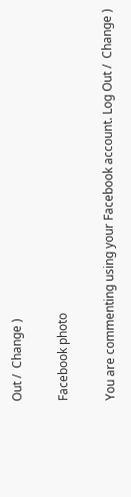Out /  Change )

Facebook photo

You are commenting using your Facebook account. Log Out /  Change )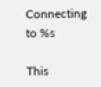Connecting to %s

This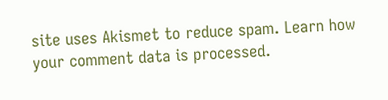site uses Akismet to reduce spam. Learn how your comment data is processed.